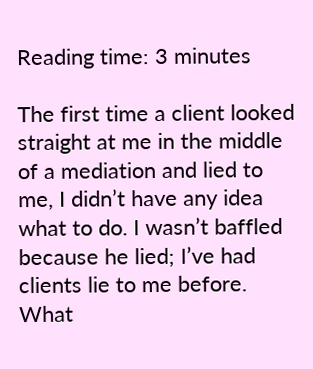Reading time: 3 minutes

The first time a client looked straight at me in the middle of a mediation and lied to me, I didn’t have any idea what to do. I wasn’t baffled because he lied; I’ve had clients lie to me before. What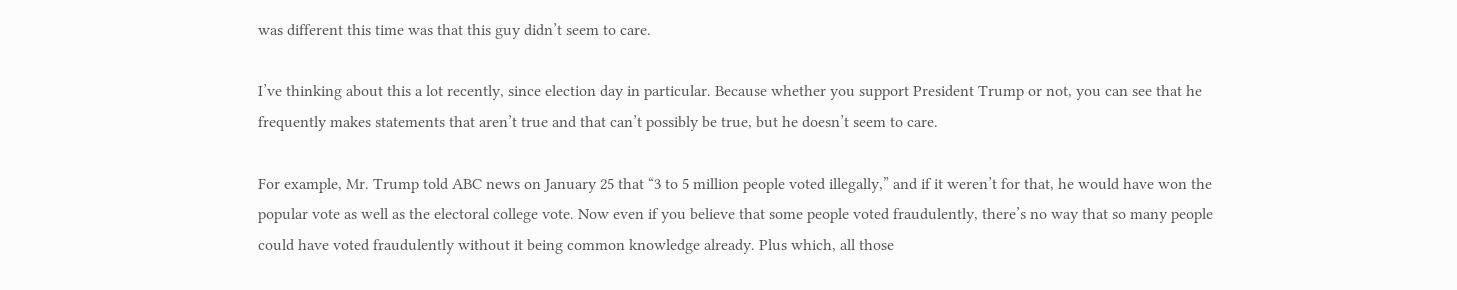was different this time was that this guy didn’t seem to care.

I’ve thinking about this a lot recently, since election day in particular. Because whether you support President Trump or not, you can see that he frequently makes statements that aren’t true and that can’t possibly be true, but he doesn’t seem to care.

For example, Mr. Trump told ABC news on January 25 that “3 to 5 million people voted illegally,” and if it weren’t for that, he would have won the popular vote as well as the electoral college vote. Now even if you believe that some people voted fraudulently, there’s no way that so many people could have voted fraudulently without it being common knowledge already. Plus which, all those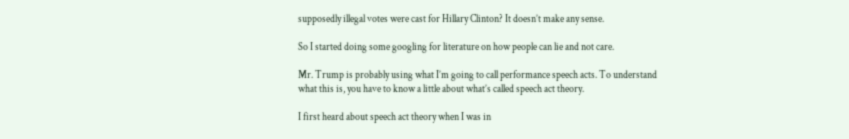supposedly illegal votes were cast for Hillary Clinton? It doesn’t make any sense.

So I started doing some googling for literature on how people can lie and not care.

Mr. Trump is probably using what I’m going to call performance speech acts. To understand what this is, you have to know a little about what’s called speech act theory.

I first heard about speech act theory when I was in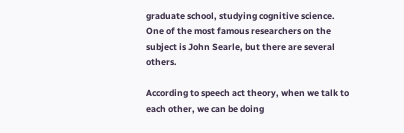graduate school, studying cognitive science. One of the most famous researchers on the subject is John Searle, but there are several others.

According to speech act theory, when we talk to each other, we can be doing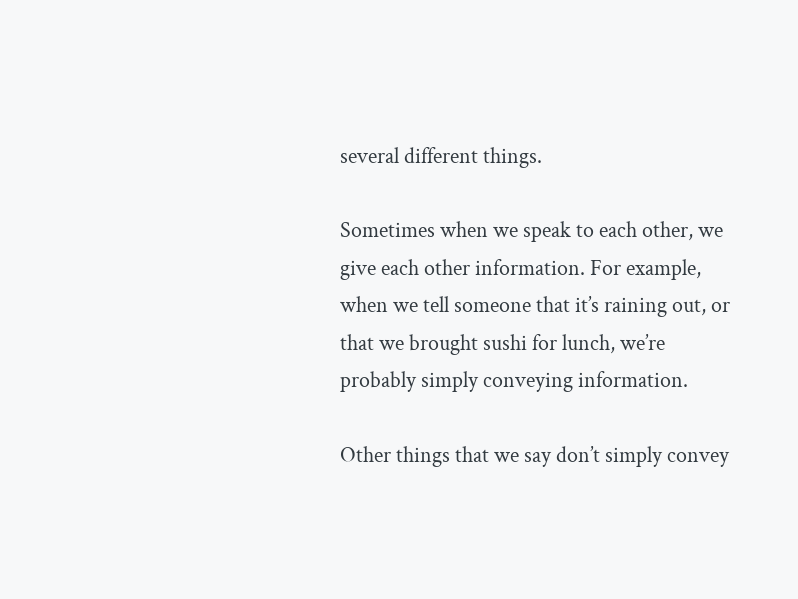several different things.

Sometimes when we speak to each other, we give each other information. For example, when we tell someone that it’s raining out, or that we brought sushi for lunch, we’re probably simply conveying information.

Other things that we say don’t simply convey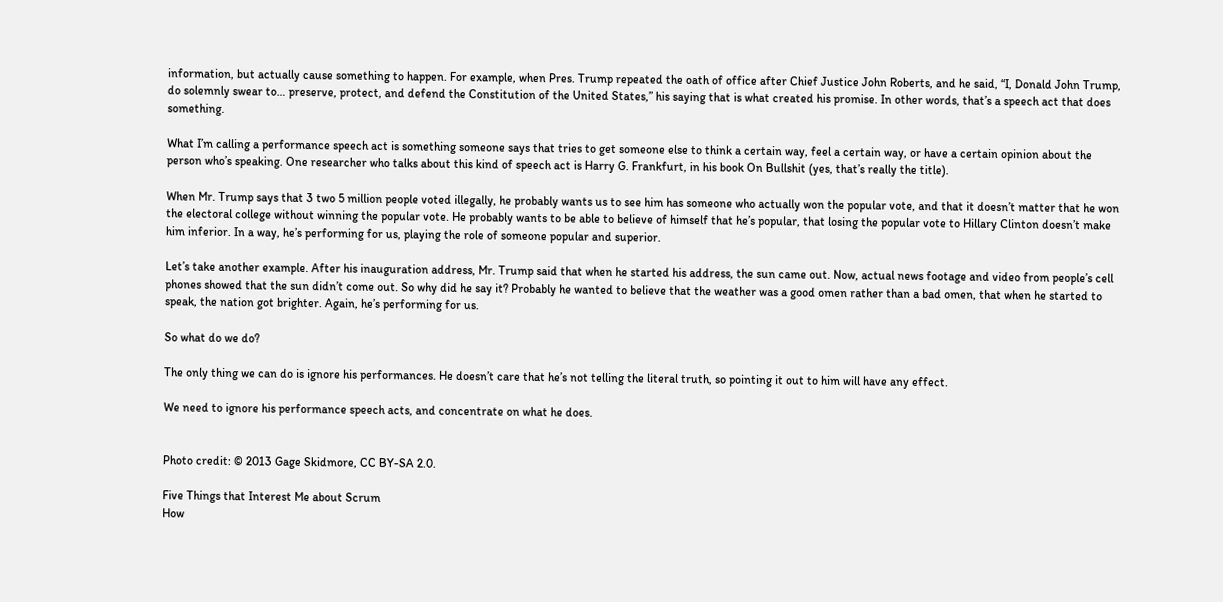information, but actually cause something to happen. For example, when Pres. Trump repeated the oath of office after Chief Justice John Roberts, and he said, “I, Donald John Trump, do solemnly swear to… preserve, protect, and defend the Constitution of the United States,” his saying that is what created his promise. In other words, that’s a speech act that does something.

What I’m calling a performance speech act is something someone says that tries to get someone else to think a certain way, feel a certain way, or have a certain opinion about the person who’s speaking. One researcher who talks about this kind of speech act is Harry G. Frankfurt, in his book On Bullshit (yes, that’s really the title).

When Mr. Trump says that 3 two 5 million people voted illegally, he probably wants us to see him has someone who actually won the popular vote, and that it doesn’t matter that he won the electoral college without winning the popular vote. He probably wants to be able to believe of himself that he’s popular, that losing the popular vote to Hillary Clinton doesn’t make him inferior. In a way, he’s performing for us, playing the role of someone popular and superior.

Let’s take another example. After his inauguration address, Mr. Trump said that when he started his address, the sun came out. Now, actual news footage and video from people’s cell phones showed that the sun didn’t come out. So why did he say it? Probably he wanted to believe that the weather was a good omen rather than a bad omen, that when he started to speak, the nation got brighter. Again, he’s performing for us.

So what do we do?

The only thing we can do is ignore his performances. He doesn’t care that he’s not telling the literal truth, so pointing it out to him will have any effect.

We need to ignore his performance speech acts, and concentrate on what he does.


Photo credit: © 2013 Gage Skidmore, CC BY-SA 2.0.

Five Things that Interest Me about Scrum
How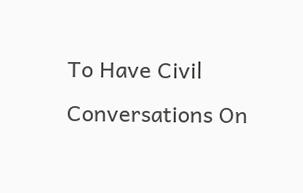To Have Civil Conversations On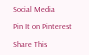Social Media

Pin It on Pinterest

Share This